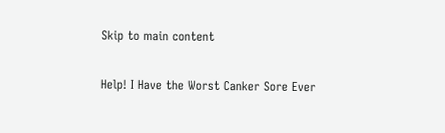Skip to main content

Help! I Have the Worst Canker Sore Ever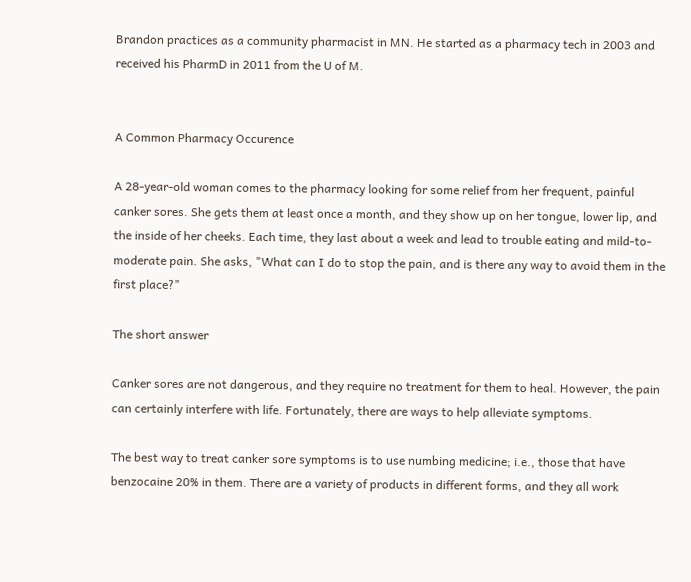Brandon practices as a community pharmacist in MN. He started as a pharmacy tech in 2003 and received his PharmD in 2011 from the U of M.


A Common Pharmacy Occurence

A 28-year-old woman comes to the pharmacy looking for some relief from her frequent, painful canker sores. She gets them at least once a month, and they show up on her tongue, lower lip, and the inside of her cheeks. Each time, they last about a week and lead to trouble eating and mild-to-moderate pain. She asks, "What can I do to stop the pain, and is there any way to avoid them in the first place?"

The short answer

Canker sores are not dangerous, and they require no treatment for them to heal. However, the pain can certainly interfere with life. Fortunately, there are ways to help alleviate symptoms.

The best way to treat canker sore symptoms is to use numbing medicine; i.e., those that have benzocaine 20% in them. There are a variety of products in different forms, and they all work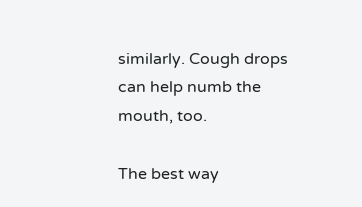similarly. Cough drops can help numb the mouth, too.

The best way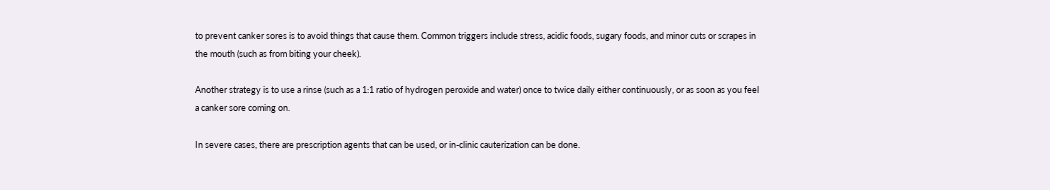to prevent canker sores is to avoid things that cause them. Common triggers include stress, acidic foods, sugary foods, and minor cuts or scrapes in the mouth (such as from biting your cheek).

Another strategy is to use a rinse (such as a 1:1 ratio of hydrogen peroxide and water) once to twice daily either continuously, or as soon as you feel a canker sore coming on.

In severe cases, there are prescription agents that can be used, or in-clinic cauterization can be done.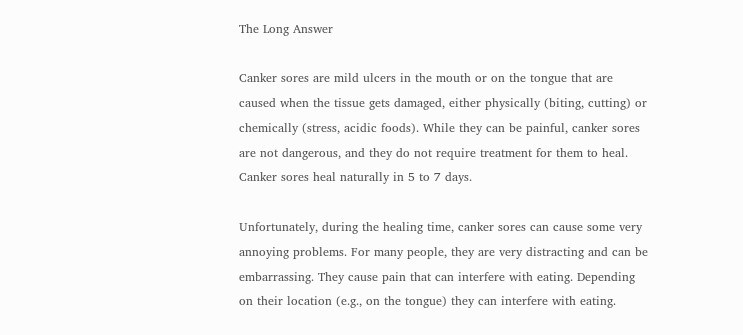The Long Answer

Canker sores are mild ulcers in the mouth or on the tongue that are caused when the tissue gets damaged, either physically (biting, cutting) or chemically (stress, acidic foods). While they can be painful, canker sores are not dangerous, and they do not require treatment for them to heal. Canker sores heal naturally in 5 to 7 days.

Unfortunately, during the healing time, canker sores can cause some very annoying problems. For many people, they are very distracting and can be embarrassing. They cause pain that can interfere with eating. Depending on their location (e.g., on the tongue) they can interfere with eating.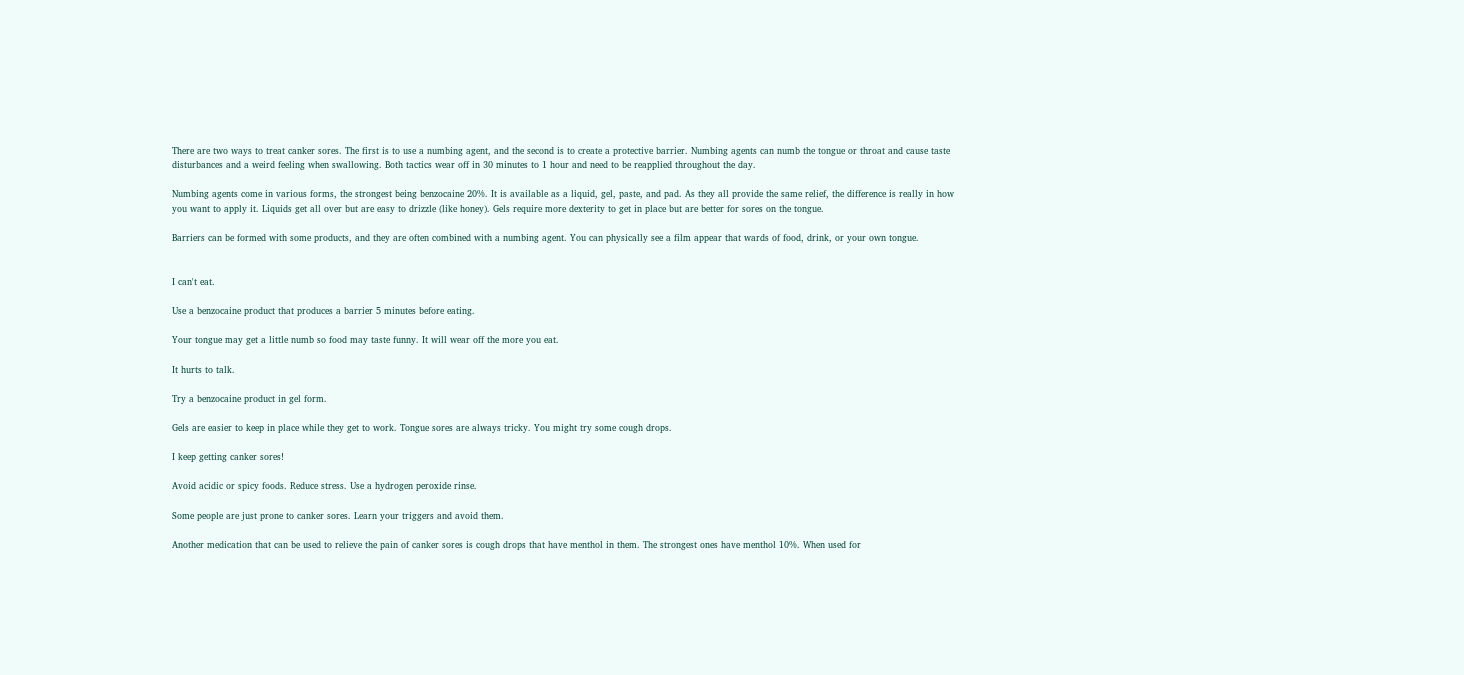There are two ways to treat canker sores. The first is to use a numbing agent, and the second is to create a protective barrier. Numbing agents can numb the tongue or throat and cause taste disturbances and a weird feeling when swallowing. Both tactics wear off in 30 minutes to 1 hour and need to be reapplied throughout the day.

Numbing agents come in various forms, the strongest being benzocaine 20%. It is available as a liquid, gel, paste, and pad. As they all provide the same relief, the difference is really in how you want to apply it. Liquids get all over but are easy to drizzle (like honey). Gels require more dexterity to get in place but are better for sores on the tongue.

Barriers can be formed with some products, and they are often combined with a numbing agent. You can physically see a film appear that wards of food, drink, or your own tongue.


I can't eat.

Use a benzocaine product that produces a barrier 5 minutes before eating.

Your tongue may get a little numb so food may taste funny. It will wear off the more you eat.

It hurts to talk.

Try a benzocaine product in gel form.

Gels are easier to keep in place while they get to work. Tongue sores are always tricky. You might try some cough drops.

I keep getting canker sores!

Avoid acidic or spicy foods. Reduce stress. Use a hydrogen peroxide rinse.

Some people are just prone to canker sores. Learn your triggers and avoid them.

Another medication that can be used to relieve the pain of canker sores is cough drops that have menthol in them. The strongest ones have menthol 10%. When used for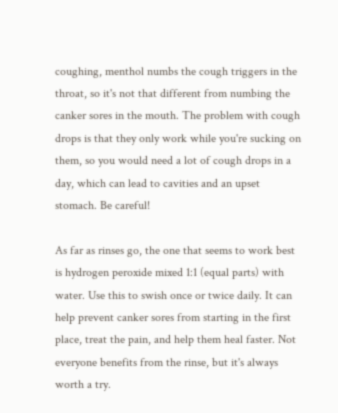coughing, menthol numbs the cough triggers in the throat, so it's not that different from numbing the canker sores in the mouth. The problem with cough drops is that they only work while you're sucking on them, so you would need a lot of cough drops in a day, which can lead to cavities and an upset stomach. Be careful!

As far as rinses go, the one that seems to work best is hydrogen peroxide mixed 1:1 (equal parts) with water. Use this to swish once or twice daily. It can help prevent canker sores from starting in the first place, treat the pain, and help them heal faster. Not everyone benefits from the rinse, but it's always worth a try.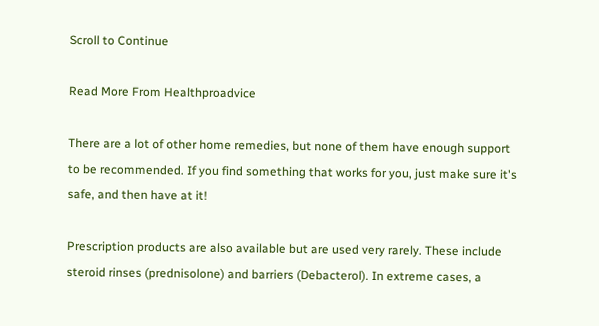Scroll to Continue

Read More From Healthproadvice

There are a lot of other home remedies, but none of them have enough support to be recommended. If you find something that works for you, just make sure it's safe, and then have at it!

Prescription products are also available but are used very rarely. These include steroid rinses (prednisolone) and barriers (Debacterol). In extreme cases, a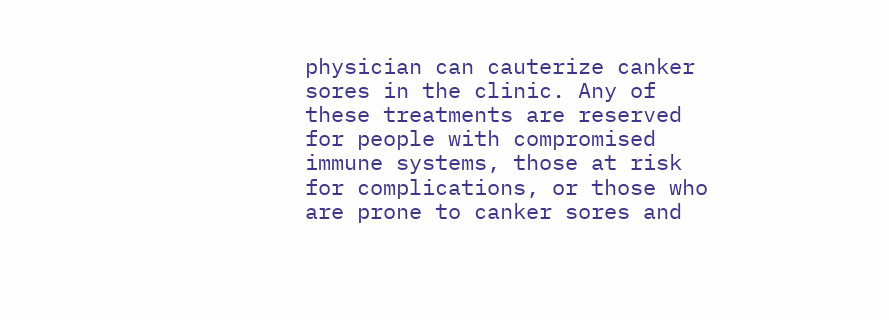physician can cauterize canker sores in the clinic. Any of these treatments are reserved for people with compromised immune systems, those at risk for complications, or those who are prone to canker sores and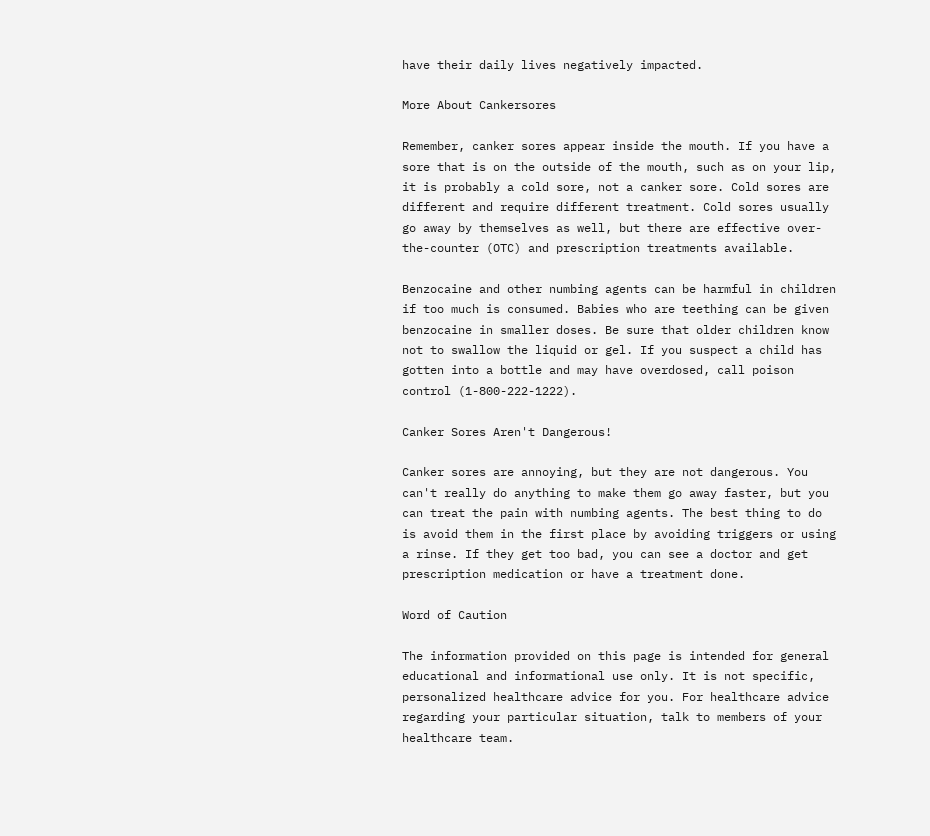have their daily lives negatively impacted.

More About Cankersores

Remember, canker sores appear inside the mouth. If you have a sore that is on the outside of the mouth, such as on your lip, it is probably a cold sore, not a canker sore. Cold sores are different and require different treatment. Cold sores usually go away by themselves as well, but there are effective over-the-counter (OTC) and prescription treatments available.

Benzocaine and other numbing agents can be harmful in children if too much is consumed. Babies who are teething can be given benzocaine in smaller doses. Be sure that older children know not to swallow the liquid or gel. If you suspect a child has gotten into a bottle and may have overdosed, call poison control (1-800-222-1222).

Canker Sores Aren't Dangerous!

Canker sores are annoying, but they are not dangerous. You can't really do anything to make them go away faster, but you can treat the pain with numbing agents. The best thing to do is avoid them in the first place by avoiding triggers or using a rinse. If they get too bad, you can see a doctor and get prescription medication or have a treatment done.

Word of Caution

The information provided on this page is intended for general educational and informational use only. It is not specific, personalized healthcare advice for you. For healthcare advice regarding your particular situation, talk to members of your healthcare team.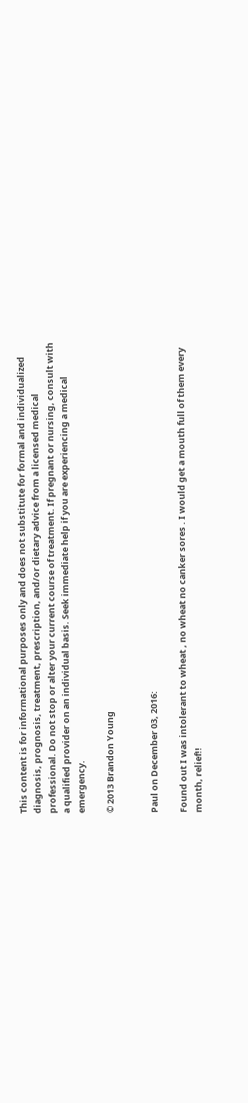This content is for informational purposes only and does not substitute for formal and individualized diagnosis, prognosis, treatment, prescription, and/or dietary advice from a licensed medical professional. Do not stop or alter your current course of treatment. If pregnant or nursing, consult with a qualified provider on an individual basis. Seek immediate help if you are experiencing a medical emergency.

© 2013 Brandon Young


Paul on December 03, 2016:

Found out I was intolerant to wheat , no wheat no canker sores . I would get a mouth full of them every month, relief!!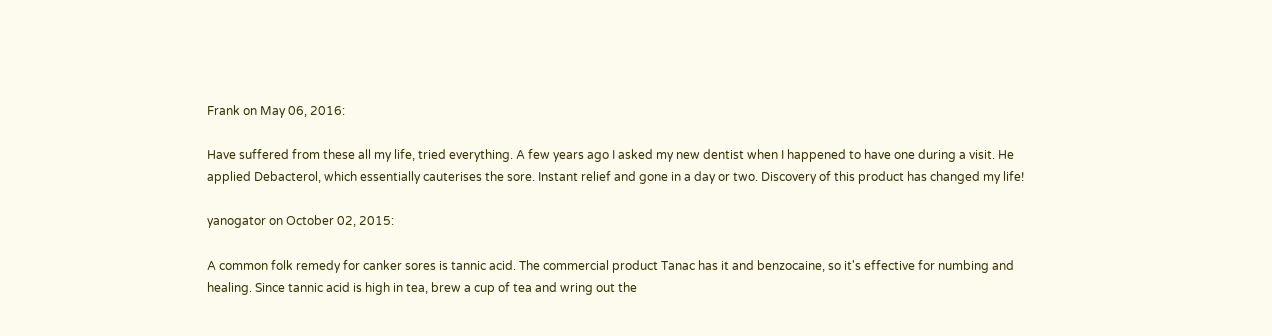Frank on May 06, 2016:

Have suffered from these all my life, tried everything. A few years ago I asked my new dentist when I happened to have one during a visit. He applied Debacterol, which essentially cauterises the sore. Instant relief and gone in a day or two. Discovery of this product has changed my life!

yanogator on October 02, 2015:

A common folk remedy for canker sores is tannic acid. The commercial product Tanac has it and benzocaine, so it's effective for numbing and healing. Since tannic acid is high in tea, brew a cup of tea and wring out the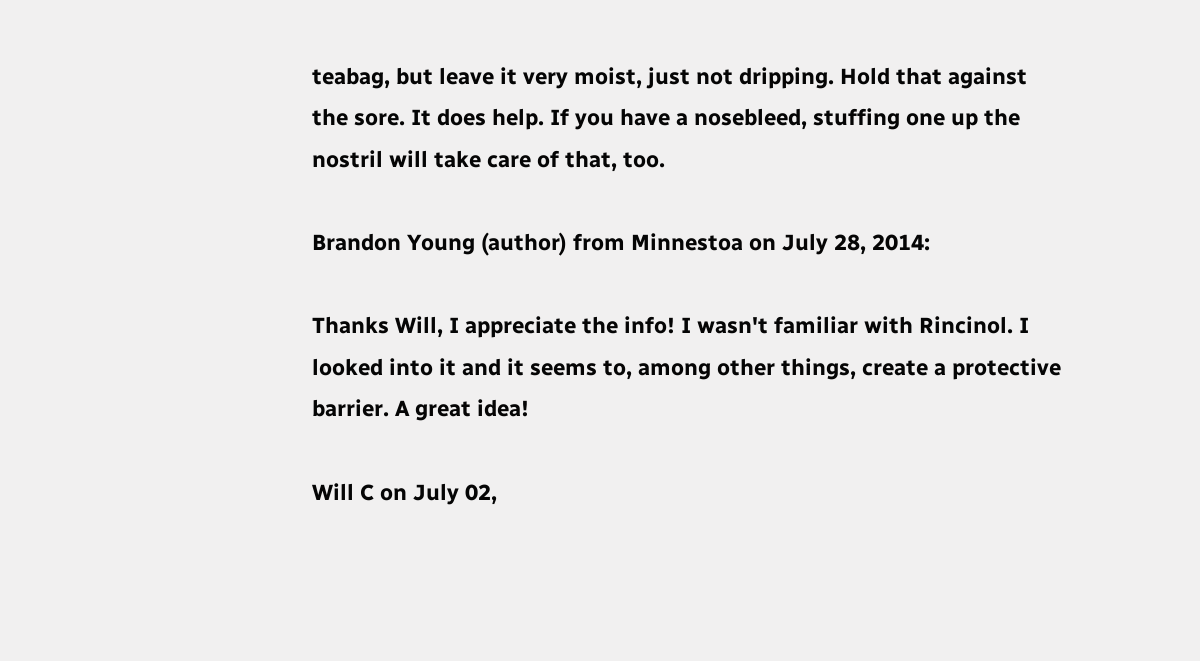teabag, but leave it very moist, just not dripping. Hold that against the sore. It does help. If you have a nosebleed, stuffing one up the nostril will take care of that, too.

Brandon Young (author) from Minnestoa on July 28, 2014:

Thanks Will, I appreciate the info! I wasn't familiar with Rincinol. I looked into it and it seems to, among other things, create a protective barrier. A great idea!

Will C on July 02,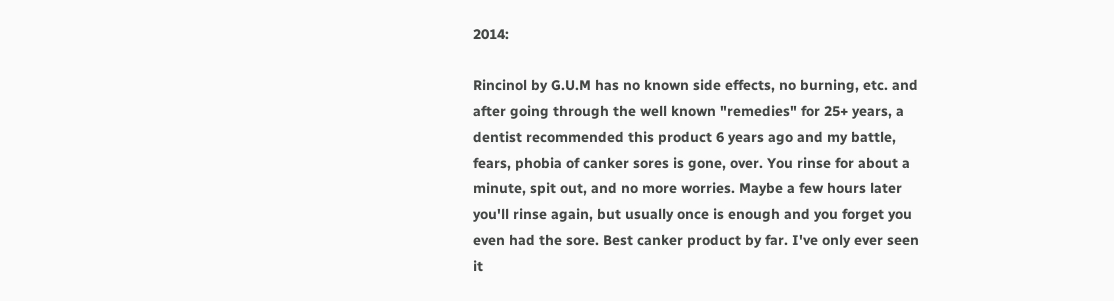2014:

Rincinol by G.U.M has no known side effects, no burning, etc. and after going through the well known "remedies" for 25+ years, a dentist recommended this product 6 years ago and my battle, fears, phobia of canker sores is gone, over. You rinse for about a minute, spit out, and no more worries. Maybe a few hours later you'll rinse again, but usually once is enough and you forget you even had the sore. Best canker product by far. I've only ever seen it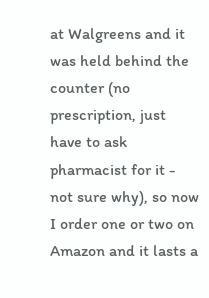at Walgreens and it was held behind the counter (no prescription, just have to ask pharmacist for it - not sure why), so now I order one or two on Amazon and it lasts a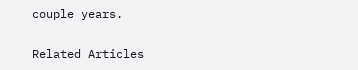couple years.

Related Articles